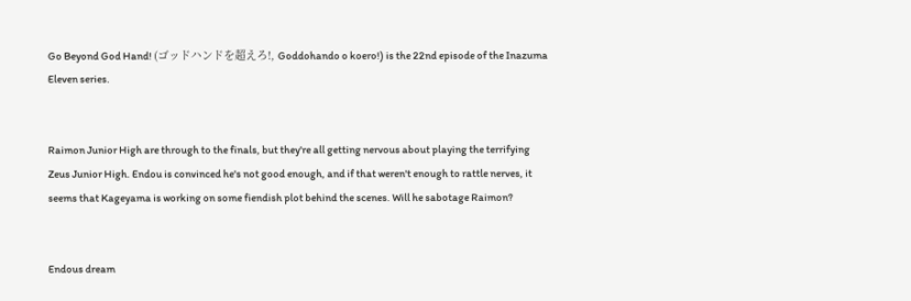Go Beyond God Hand! (ゴッドハンドを超えろ!, Goddohando o koero!) is the 22nd episode of the Inazuma Eleven series.


Raimon Junior High are through to the finals, but they're all getting nervous about playing the terrifying Zeus Junior High. Endou is convinced he's not good enough, and if that weren't enough to rattle nerves, it seems that Kageyama is working on some fiendish plot behind the scenes. Will he sabotage Raimon?


Endous dream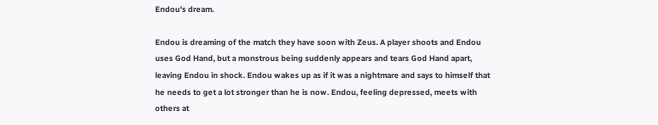Endou's dream.

Endou is dreaming of the match they have soon with Zeus. A player shoots and Endou uses God Hand, but a monstrous being suddenly appears and tears God Hand apart, leaving Endou in shock. Endou wakes up as if it was a nightmare and says to himself that he needs to get a lot stronger than he is now. Endou, feeling depressed, meets with others at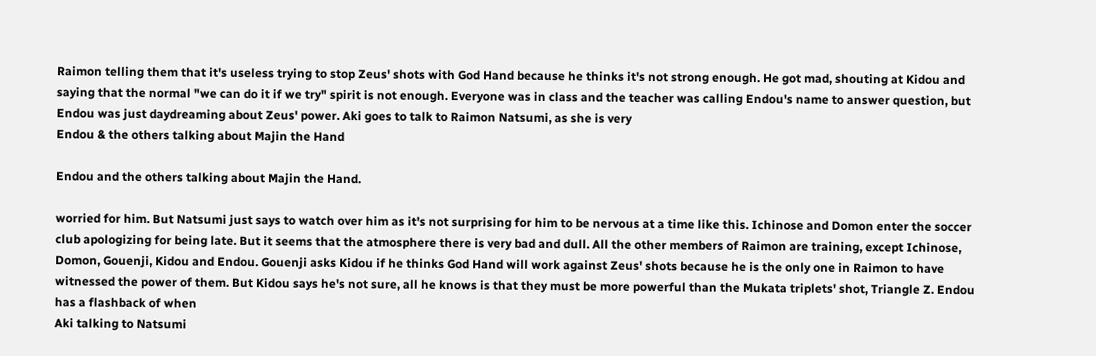Raimon telling them that it's useless trying to stop Zeus' shots with God Hand because he thinks it's not strong enough. He got mad, shouting at Kidou and saying that the normal "we can do it if we try" spirit is not enough. Everyone was in class and the teacher was calling Endou's name to answer question, but Endou was just daydreaming about Zeus' power. Aki goes to talk to Raimon Natsumi, as she is very
Endou & the others talking about Majin the Hand

Endou and the others talking about Majin the Hand.

worried for him. But Natsumi just says to watch over him as it's not surprising for him to be nervous at a time like this. Ichinose and Domon enter the soccer club apologizing for being late. But it seems that the atmosphere there is very bad and dull. All the other members of Raimon are training, except Ichinose, Domon, Gouenji, Kidou and Endou. Gouenji asks Kidou if he thinks God Hand will work against Zeus' shots because he is the only one in Raimon to have witnessed the power of them. But Kidou says he's not sure, all he knows is that they must be more powerful than the Mukata triplets' shot, Triangle Z. Endou has a flashback of when
Aki talking to Natsumi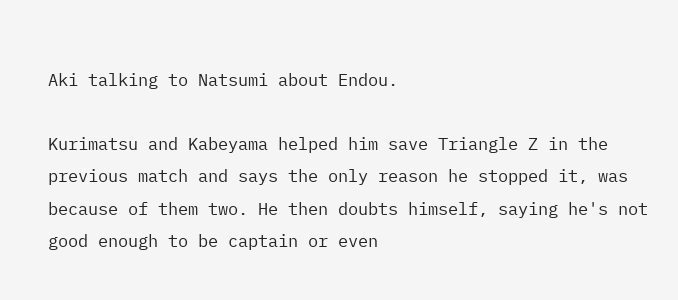Aki talking to Natsumi about Endou.

Kurimatsu and Kabeyama helped him save Triangle Z in the previous match and says the only reason he stopped it, was because of them two. He then doubts himself, saying he's not good enough to be captain or even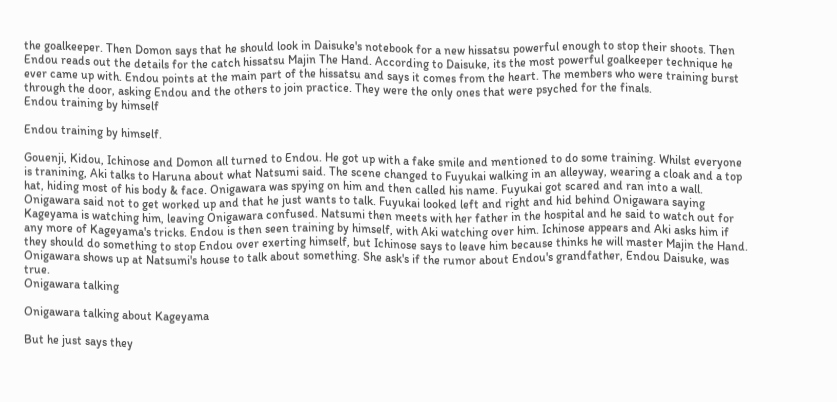the goalkeeper. Then Domon says that he should look in Daisuke's notebook for a new hissatsu powerful enough to stop their shoots. Then Endou reads out the details for the catch hissatsu Majin The Hand. According to Daisuke, its the most powerful goalkeeper technique he ever came up with. Endou points at the main part of the hissatsu and says it comes from the heart. The members who were training burst through the door, asking Endou and the others to join practice. They were the only ones that were psyched for the finals.
Endou training by himself

Endou training by himself.

Gouenji, Kidou, Ichinose and Domon all turned to Endou. He got up with a fake smile and mentioned to do some training. Whilst everyone is tranining, Aki talks to Haruna about what Natsumi said. The scene changed to Fuyukai walking in an alleyway, wearing a cloak and a top hat, hiding most of his body & face. Onigawara was spying on him and then called his name. Fuyukai got scared and ran into a wall. Onigawara said not to get worked up and that he just wants to talk. Fuyukai looked left and right and hid behind Onigawara saying Kageyama is watching him, leaving Onigawara confused. Natsumi then meets with her father in the hospital and he said to watch out for any more of Kageyama's tricks. Endou is then seen training by himself, with Aki watching over him. Ichinose appears and Aki asks him if they should do something to stop Endou over exerting himself, but Ichinose says to leave him because thinks he will master Majin the Hand. Onigawara shows up at Natsumi's house to talk about something. She ask's if the rumor about Endou's grandfather, Endou Daisuke, was true.
Onigawara talking

Onigawara talking about Kageyama

But he just says they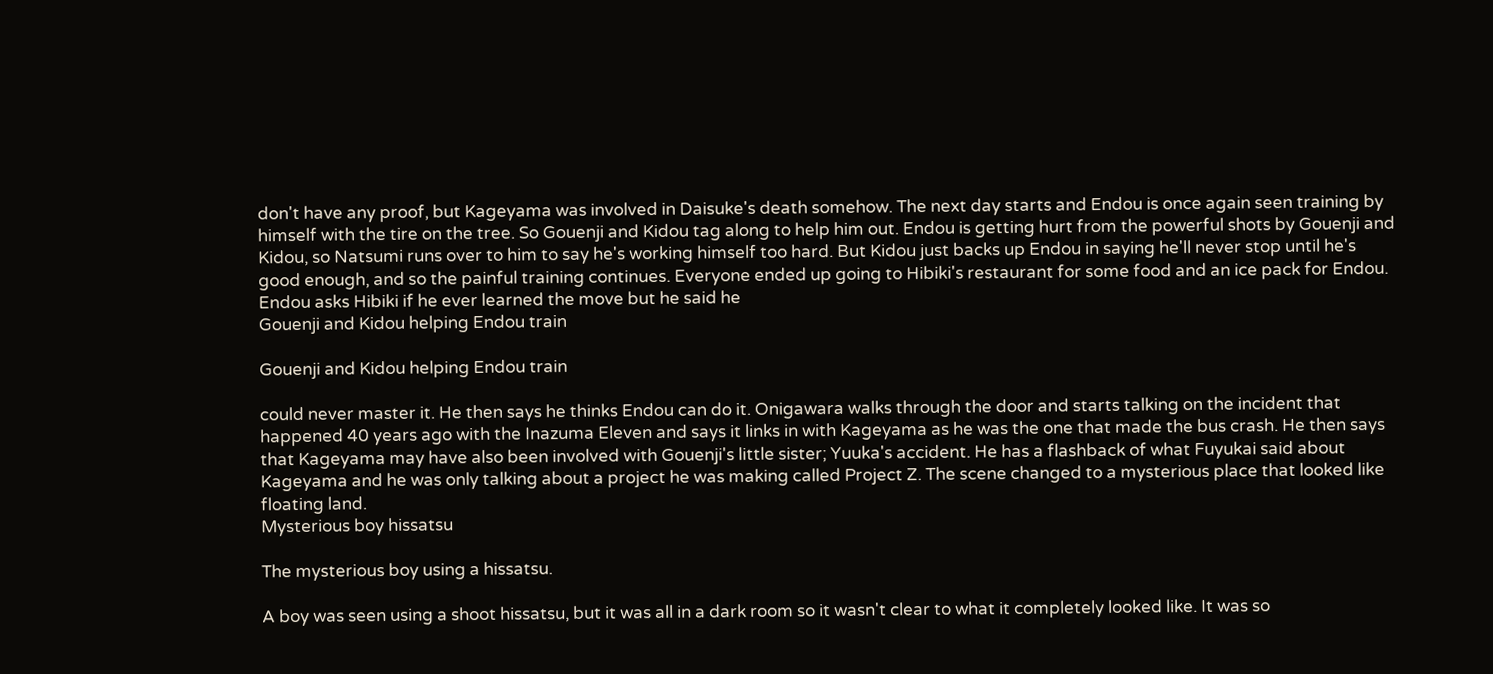don't have any proof, but Kageyama was involved in Daisuke's death somehow. The next day starts and Endou is once again seen training by himself with the tire on the tree. So Gouenji and Kidou tag along to help him out. Endou is getting hurt from the powerful shots by Gouenji and Kidou, so Natsumi runs over to him to say he's working himself too hard. But Kidou just backs up Endou in saying he'll never stop until he's good enough, and so the painful training continues. Everyone ended up going to Hibiki's restaurant for some food and an ice pack for Endou. Endou asks Hibiki if he ever learned the move but he said he
Gouenji and Kidou helping Endou train

Gouenji and Kidou helping Endou train

could never master it. He then says he thinks Endou can do it. Onigawara walks through the door and starts talking on the incident that happened 40 years ago with the Inazuma Eleven and says it links in with Kageyama as he was the one that made the bus crash. He then says that Kageyama may have also been involved with Gouenji's little sister; Yuuka's accident. He has a flashback of what Fuyukai said about Kageyama and he was only talking about a project he was making called Project Z. The scene changed to a mysterious place that looked like floating land.
Mysterious boy hissatsu

The mysterious boy using a hissatsu.

A boy was seen using a shoot hissatsu, but it was all in a dark room so it wasn't clear to what it completely looked like. It was so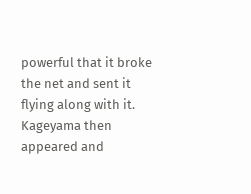powerful that it broke the net and sent it flying along with it. Kageyama then appeared and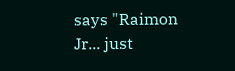says "Raimon Jr... just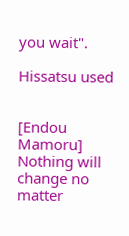you wait".

Hissatsu used


[Endou Mamoru] Nothing will change no matter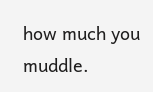how much you muddle.